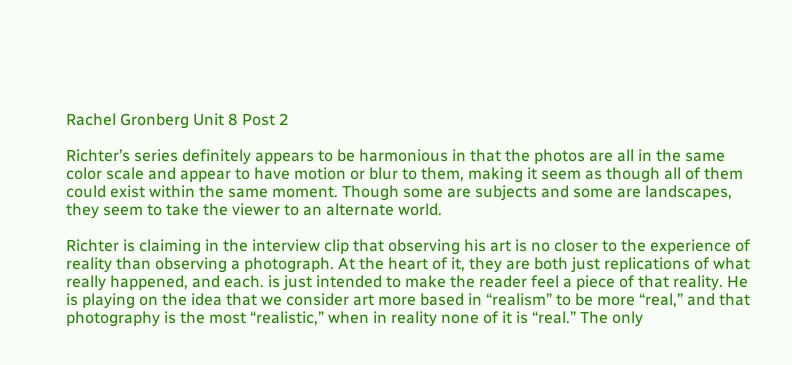Rachel Gronberg Unit 8 Post 2

Richter’s series definitely appears to be harmonious in that the photos are all in the same color scale and appear to have motion or blur to them, making it seem as though all of them could exist within the same moment. Though some are subjects and some are landscapes, they seem to take the viewer to an alternate world.

Richter is claiming in the interview clip that observing his art is no closer to the experience of reality than observing a photograph. At the heart of it, they are both just replications of what really happened, and each. is just intended to make the reader feel a piece of that reality. He is playing on the idea that we consider art more based in “realism” to be more “real,” and that photography is the most “realistic,” when in reality none of it is “real.” The only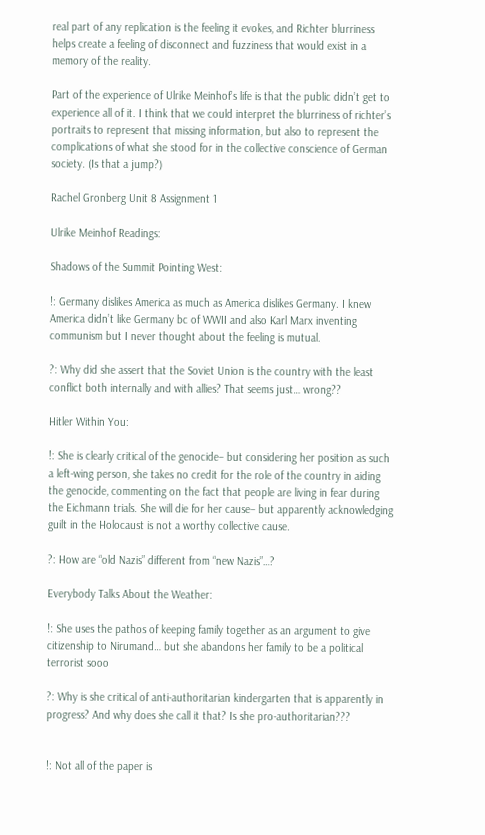real part of any replication is the feeling it evokes, and Richter blurriness helps create a feeling of disconnect and fuzziness that would exist in a memory of the reality.

Part of the experience of Ulrike Meinhof’s life is that the public didn’t get to experience all of it. I think that we could interpret the blurriness of richter’s portraits to represent that missing information, but also to represent the complications of what she stood for in the collective conscience of German society. (Is that a jump?)

Rachel Gronberg Unit 8 Assignment 1

Ulrike Meinhof Readings:

Shadows of the Summit Pointing West:

!: Germany dislikes America as much as America dislikes Germany. I knew America didn’t like Germany bc of WWII and also Karl Marx inventing communism but I never thought about the feeling is mutual.

?: Why did she assert that the Soviet Union is the country with the least conflict both internally and with allies? That seems just… wrong??

Hitler Within You:

!: She is clearly critical of the genocide– but considering her position as such a left-wing person, she takes no credit for the role of the country in aiding the genocide, commenting on the fact that people are living in fear during the Eichmann trials. She will die for her cause– but apparently acknowledging guilt in the Holocaust is not a worthy collective cause.

?: How are “old Nazis” different from “new Nazis”…?

Everybody Talks About the Weather:

!: She uses the pathos of keeping family together as an argument to give citizenship to Nirumand… but she abandons her family to be a political terrorist sooo

?: Why is she critical of anti-authoritarian kindergarten that is apparently in progress? And why does she call it that? Is she pro-authoritarian???


!: Not all of the paper is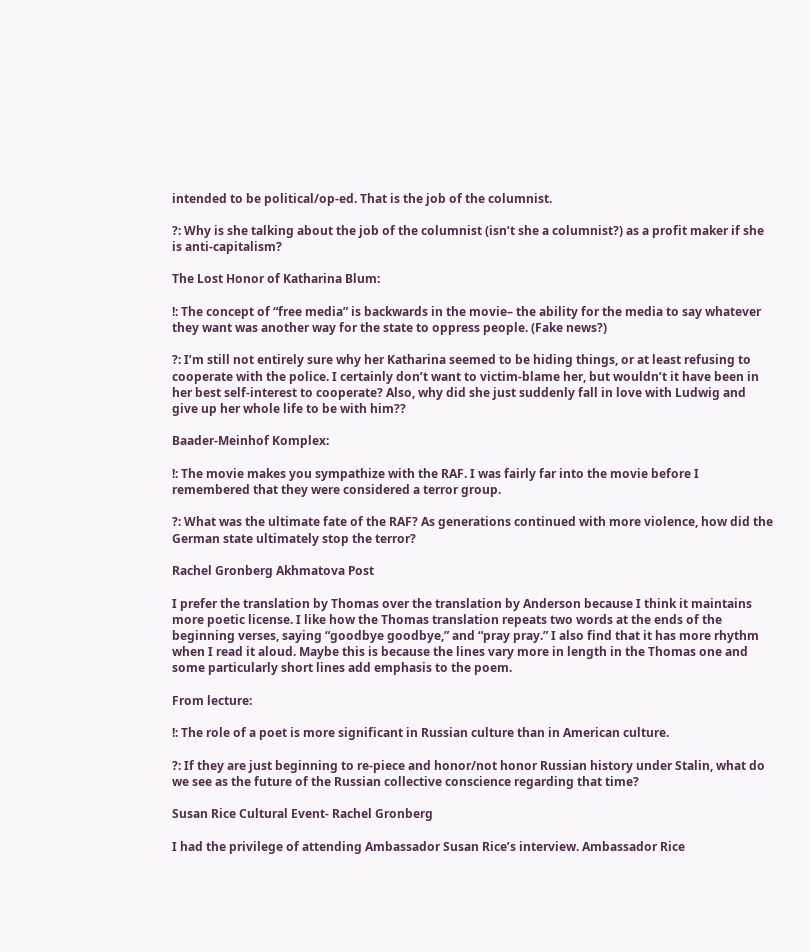intended to be political/op-ed. That is the job of the columnist.

?: Why is she talking about the job of the columnist (isn’t she a columnist?) as a profit maker if she is anti-capitalism?

The Lost Honor of Katharina Blum:

!: The concept of “free media” is backwards in the movie– the ability for the media to say whatever they want was another way for the state to oppress people. (Fake news?)

?: I’m still not entirely sure why her Katharina seemed to be hiding things, or at least refusing to cooperate with the police. I certainly don’t want to victim-blame her, but wouldn’t it have been in her best self-interest to cooperate? Also, why did she just suddenly fall in love with Ludwig and give up her whole life to be with him??

Baader-Meinhof Komplex:

!: The movie makes you sympathize with the RAF. I was fairly far into the movie before I remembered that they were considered a terror group.

?: What was the ultimate fate of the RAF? As generations continued with more violence, how did the German state ultimately stop the terror?

Rachel Gronberg Akhmatova Post

I prefer the translation by Thomas over the translation by Anderson because I think it maintains more poetic license. I like how the Thomas translation repeats two words at the ends of the beginning verses, saying “goodbye goodbye,” and “pray pray.” I also find that it has more rhythm when I read it aloud. Maybe this is because the lines vary more in length in the Thomas one and some particularly short lines add emphasis to the poem.

From lecture:

!: The role of a poet is more significant in Russian culture than in American culture.

?: If they are just beginning to re-piece and honor/not honor Russian history under Stalin, what do we see as the future of the Russian collective conscience regarding that time?

Susan Rice Cultural Event- Rachel Gronberg

I had the privilege of attending Ambassador Susan Rice’s interview. Ambassador Rice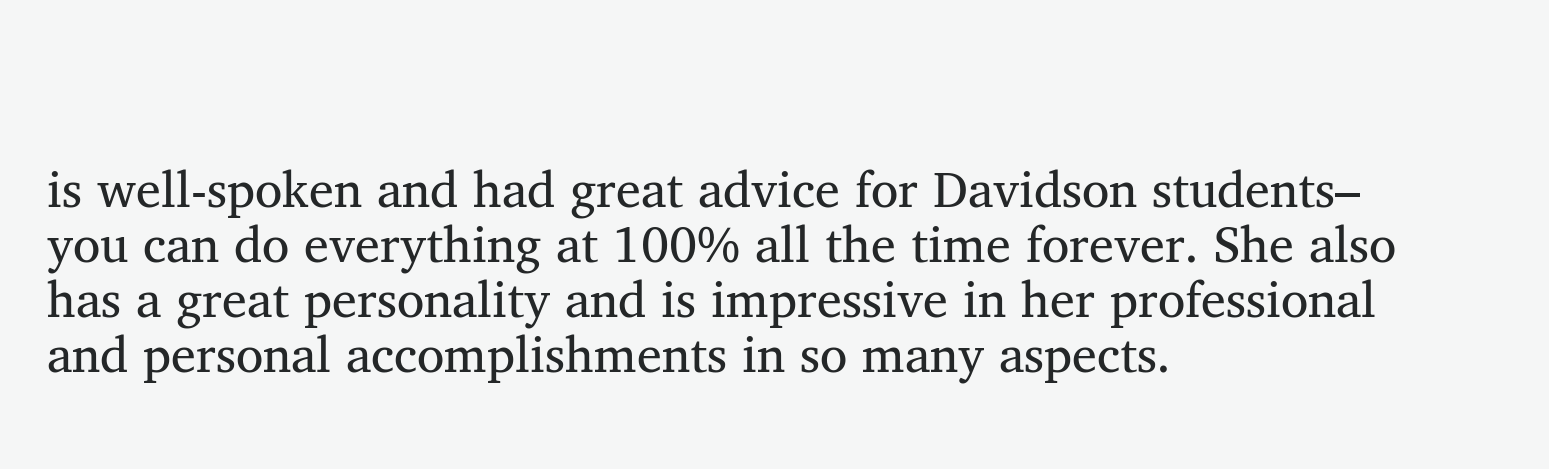is well-spoken and had great advice for Davidson students– you can do everything at 100% all the time forever. She also has a great personality and is impressive in her professional and personal accomplishments in so many aspects.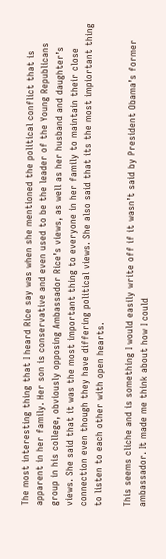The most interesting thing that I heard Rice say was when she mentioned the political conflict that is apparent in her family. Her son is conservative and even used to be the leader of the Young Republicans group in his college, obviously opposing Ambassador Rice’s views, as well as her husband and daughter’s views. She said that it was the most important thing to everyone in her family to maintain their close connection even though they have differing political views. She also said that its the most impiortant thing to listen to each other with open hearts.

This seems cliche and is something I would easily write off if it wasn’t said by President Obama’s former ambassador. It made me think about how I could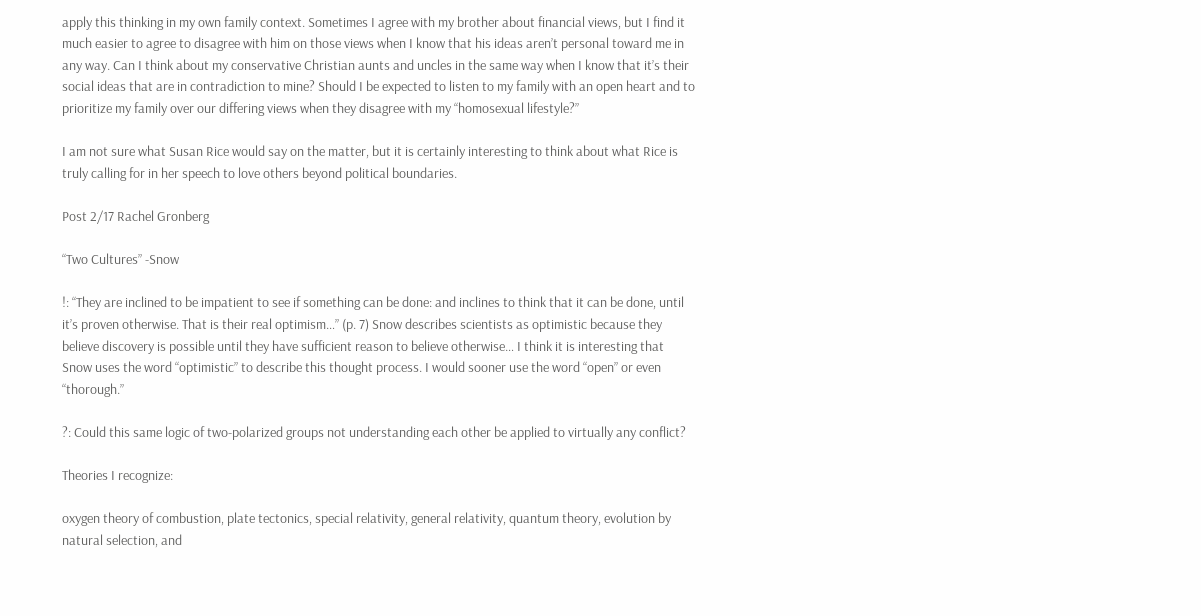apply this thinking in my own family context. Sometimes I agree with my brother about financial views, but I find it much easier to agree to disagree with him on those views when I know that his ideas aren’t personal toward me in any way. Can I think about my conservative Christian aunts and uncles in the same way when I know that it’s their social ideas that are in contradiction to mine? Should I be expected to listen to my family with an open heart and to prioritize my family over our differing views when they disagree with my “homosexual lifestyle?”

I am not sure what Susan Rice would say on the matter, but it is certainly interesting to think about what Rice is truly calling for in her speech to love others beyond political boundaries.

Post 2/17 Rachel Gronberg

“Two Cultures” -Snow

!: “They are inclined to be impatient to see if something can be done: and inclines to think that it can be done, until it’s proven otherwise. That is their real optimism…” (p. 7) Snow describes scientists as optimistic because they believe discovery is possible until they have sufficient reason to believe otherwise… I think it is interesting that Snow uses the word “optimistic” to describe this thought process. I would sooner use the word “open” or even “thorough.”

?: Could this same logic of two-polarized groups not understanding each other be applied to virtually any conflict?

Theories I recognize:

oxygen theory of combustion, plate tectonics, special relativity, general relativity, quantum theory, evolution by natural selection, and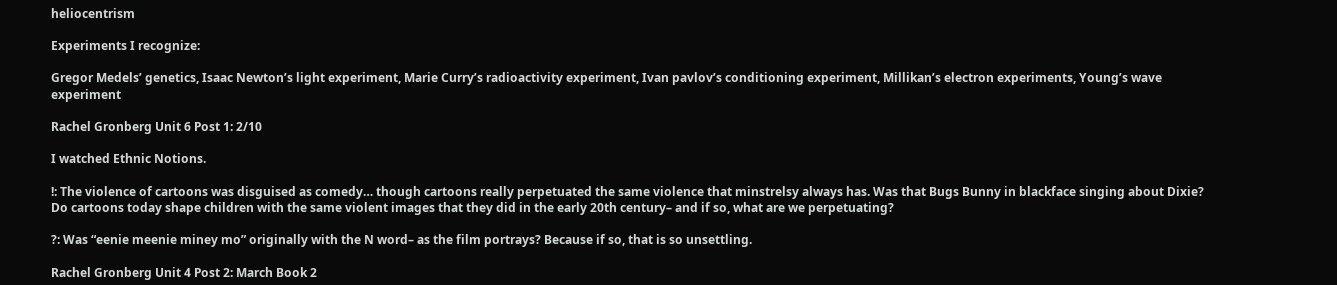heliocentrism

Experiments I recognize:

Gregor Medels’ genetics, Isaac Newton’s light experiment, Marie Curry’s radioactivity experiment, Ivan pavlov’s conditioning experiment, Millikan’s electron experiments, Young’s wave experiment

Rachel Gronberg Unit 6 Post 1: 2/10

I watched Ethnic Notions.

!: The violence of cartoons was disguised as comedy… though cartoons really perpetuated the same violence that minstrelsy always has. Was that Bugs Bunny in blackface singing about Dixie? Do cartoons today shape children with the same violent images that they did in the early 20th century– and if so, what are we perpetuating?

?: Was “eenie meenie miney mo” originally with the N word– as the film portrays? Because if so, that is so unsettling.

Rachel Gronberg Unit 4 Post 2: March Book 2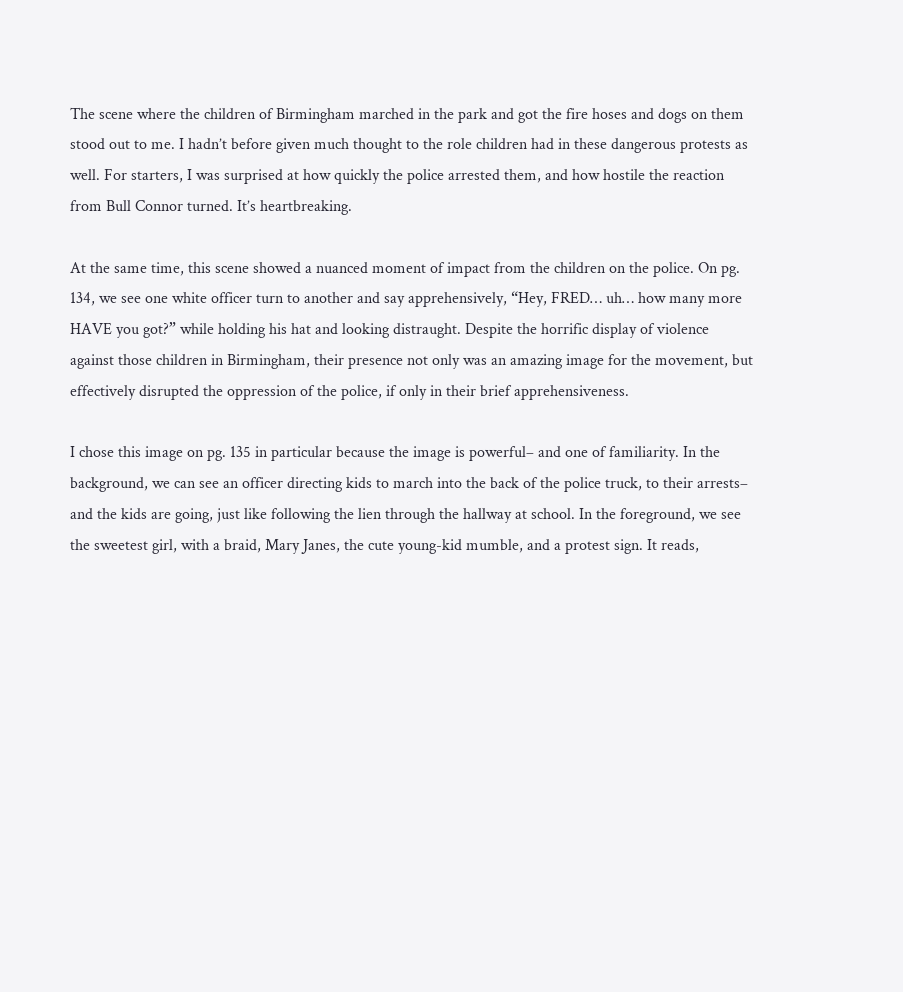The scene where the children of Birmingham marched in the park and got the fire hoses and dogs on them stood out to me. I hadn’t before given much thought to the role children had in these dangerous protests as well. For starters, I was surprised at how quickly the police arrested them, and how hostile the reaction from Bull Connor turned. It’s heartbreaking.

At the same time, this scene showed a nuanced moment of impact from the children on the police. On pg. 134, we see one white officer turn to another and say apprehensively, “Hey, FRED… uh… how many more HAVE you got?” while holding his hat and looking distraught. Despite the horrific display of violence against those children in Birmingham, their presence not only was an amazing image for the movement, but effectively disrupted the oppression of the police, if only in their brief apprehensiveness.

I chose this image on pg. 135 in particular because the image is powerful– and one of familiarity. In the background, we can see an officer directing kids to march into the back of the police truck, to their arrests– and the kids are going, just like following the lien through the hallway at school. In the foreground, we see the sweetest girl, with a braid, Mary Janes, the cute young-kid mumble, and a protest sign. It reads,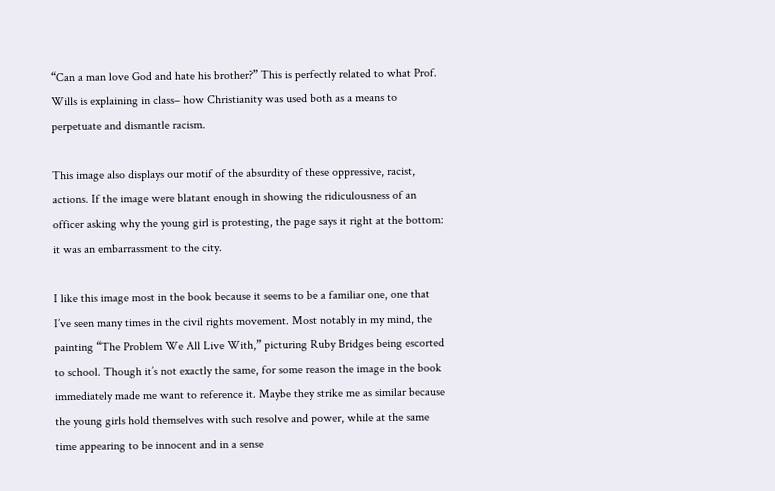“Can a man love God and hate his brother?” This is perfectly related to what Prof. Wills is explaining in class– how Christianity was used both as a means to perpetuate and dismantle racism.

This image also displays our motif of the absurdity of these oppressive, racist, actions. If the image were blatant enough in showing the ridiculousness of an officer asking why the young girl is protesting, the page says it right at the bottom: it was an embarrassment to the city.

I like this image most in the book because it seems to be a familiar one, one that I’ve seen many times in the civil rights movement. Most notably in my mind, the painting “The Problem We All Live With,” picturing Ruby Bridges being escorted to school. Though it’s not exactly the same, for some reason the image in the book immediately made me want to reference it. Maybe they strike me as similar because the young girls hold themselves with such resolve and power, while at the same time appearing to be innocent and in a sense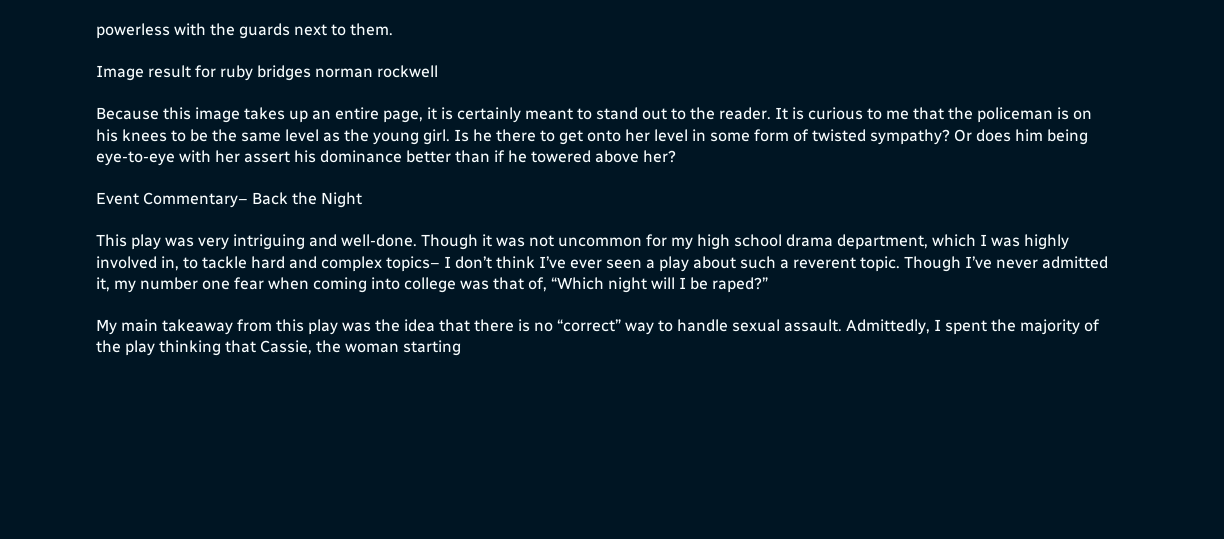powerless with the guards next to them.

Image result for ruby bridges norman rockwell

Because this image takes up an entire page, it is certainly meant to stand out to the reader. It is curious to me that the policeman is on his knees to be the same level as the young girl. Is he there to get onto her level in some form of twisted sympathy? Or does him being eye-to-eye with her assert his dominance better than if he towered above her?

Event Commentary– Back the Night

This play was very intriguing and well-done. Though it was not uncommon for my high school drama department, which I was highly involved in, to tackle hard and complex topics– I don’t think I’ve ever seen a play about such a reverent topic. Though I’ve never admitted it, my number one fear when coming into college was that of, “Which night will I be raped?”

My main takeaway from this play was the idea that there is no “correct” way to handle sexual assault. Admittedly, I spent the majority of the play thinking that Cassie, the woman starting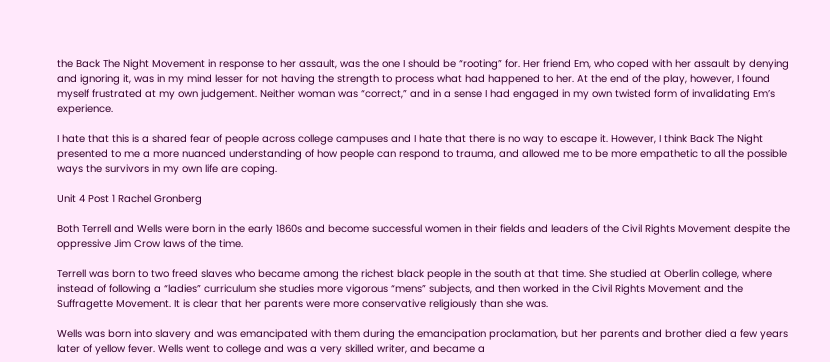the Back The Night Movement in response to her assault, was the one I should be “rooting” for. Her friend Em, who coped with her assault by denying and ignoring it, was in my mind lesser for not having the strength to process what had happened to her. At the end of the play, however, I found myself frustrated at my own judgement. Neither woman was “correct,” and in a sense I had engaged in my own twisted form of invalidating Em’s experience.

I hate that this is a shared fear of people across college campuses and I hate that there is no way to escape it. However, I think Back The Night presented to me a more nuanced understanding of how people can respond to trauma, and allowed me to be more empathetic to all the possible ways the survivors in my own life are coping.

Unit 4 Post 1 Rachel Gronberg

Both Terrell and Wells were born in the early 1860s and become successful women in their fields and leaders of the Civil Rights Movement despite the oppressive Jim Crow laws of the time.

Terrell was born to two freed slaves who became among the richest black people in the south at that time. She studied at Oberlin college, where instead of following a “ladies” curriculum she studies more vigorous “mens” subjects, and then worked in the Civil Rights Movement and the Suffragette Movement. It is clear that her parents were more conservative religiously than she was.

Wells was born into slavery and was emancipated with them during the emancipation proclamation, but her parents and brother died a few years later of yellow fever. Wells went to college and was a very skilled writer, and became a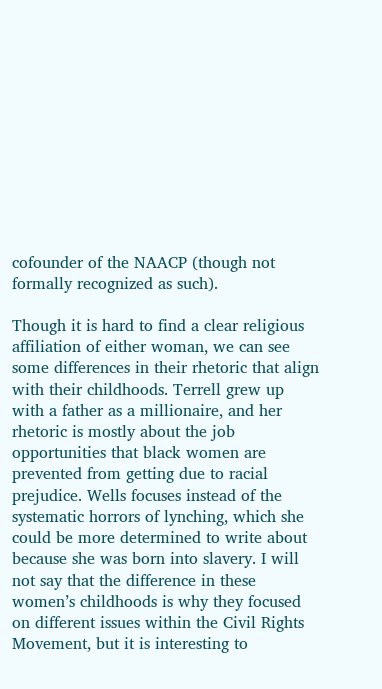cofounder of the NAACP (though not formally recognized as such).

Though it is hard to find a clear religious affiliation of either woman, we can see some differences in their rhetoric that align with their childhoods. Terrell grew up with a father as a millionaire, and her rhetoric is mostly about the job opportunities that black women are prevented from getting due to racial prejudice. Wells focuses instead of the systematic horrors of lynching, which she could be more determined to write about because she was born into slavery. I will not say that the difference in these women’s childhoods is why they focused on different issues within the Civil Rights Movement, but it is interesting to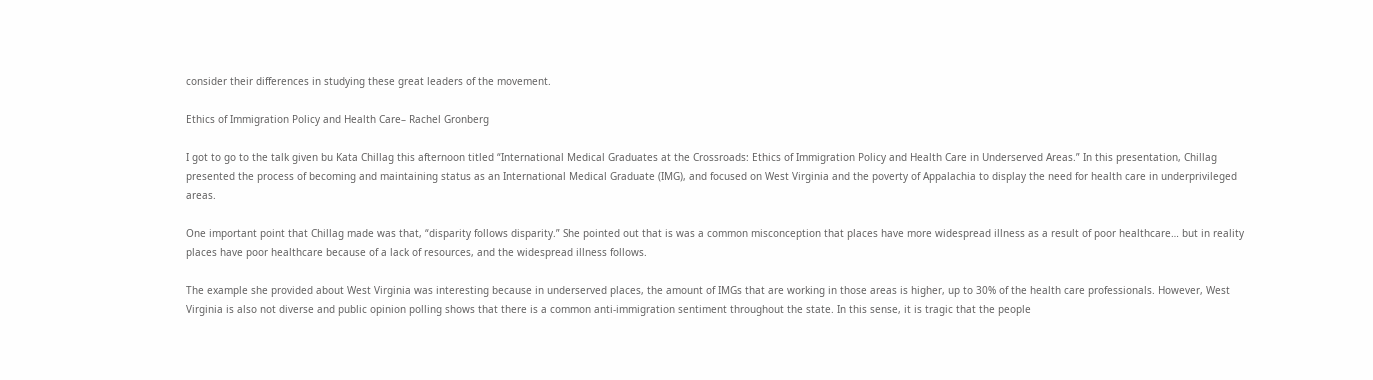consider their differences in studying these great leaders of the movement.

Ethics of Immigration Policy and Health Care– Rachel Gronberg

I got to go to the talk given bu Kata Chillag this afternoon titled “International Medical Graduates at the Crossroads: Ethics of Immigration Policy and Health Care in Underserved Areas.” In this presentation, Chillag presented the process of becoming and maintaining status as an International Medical Graduate (IMG), and focused on West Virginia and the poverty of Appalachia to display the need for health care in underprivileged areas.

One important point that Chillag made was that, “disparity follows disparity.” She pointed out that is was a common misconception that places have more widespread illness as a result of poor healthcare… but in reality places have poor healthcare because of a lack of resources, and the widespread illness follows.

The example she provided about West Virginia was interesting because in underserved places, the amount of IMGs that are working in those areas is higher, up to 30% of the health care professionals. However, West Virginia is also not diverse and public opinion polling shows that there is a common anti-immigration sentiment throughout the state. In this sense, it is tragic that the people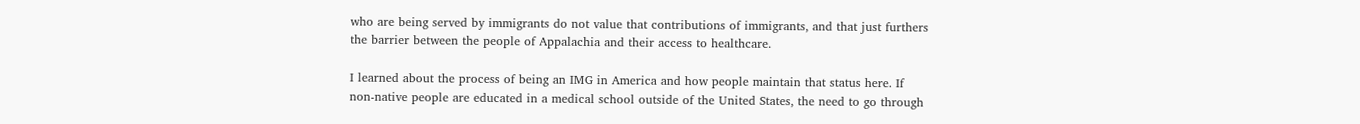who are being served by immigrants do not value that contributions of immigrants, and that just furthers the barrier between the people of Appalachia and their access to healthcare.

I learned about the process of being an IMG in America and how people maintain that status here. If non-native people are educated in a medical school outside of the United States, the need to go through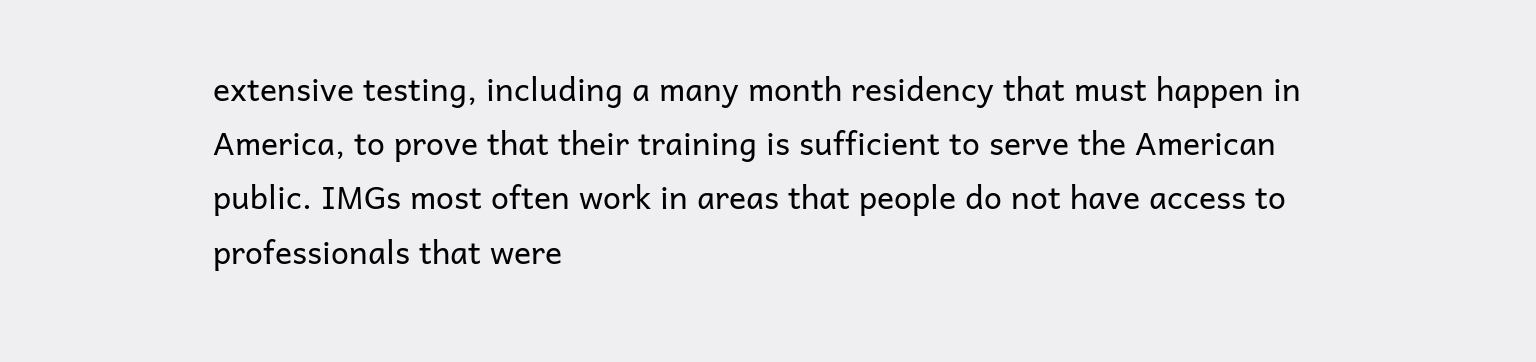extensive testing, including a many month residency that must happen in America, to prove that their training is sufficient to serve the American public. IMGs most often work in areas that people do not have access to professionals that were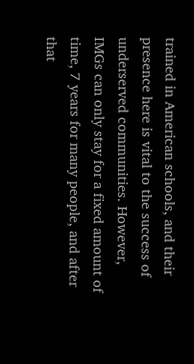trained in American schools, and their presence here is vital to the success of underserved communities. However, IMGs can only stay for a fixed amount of time, 7 years for many people, and after that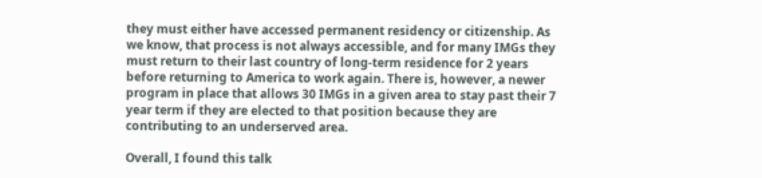they must either have accessed permanent residency or citizenship. As we know, that process is not always accessible, and for many IMGs they must return to their last country of long-term residence for 2 years before returning to America to work again. There is, however, a newer program in place that allows 30 IMGs in a given area to stay past their 7 year term if they are elected to that position because they are contributing to an underserved area.

Overall, I found this talk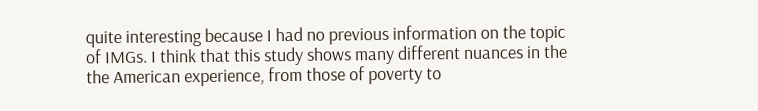quite interesting because I had no previous information on the topic of IMGs. I think that this study shows many different nuances in the the American experience, from those of poverty to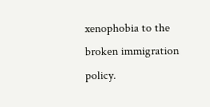xenophobia to the broken immigration policy.